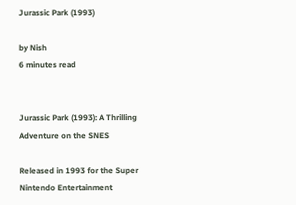Jurassic Park (1993)

by Nish
6 minutes read


Jurassic Park (1993): A Thrilling Adventure on the SNES

Released in 1993 for the Super Nintendo Entertainment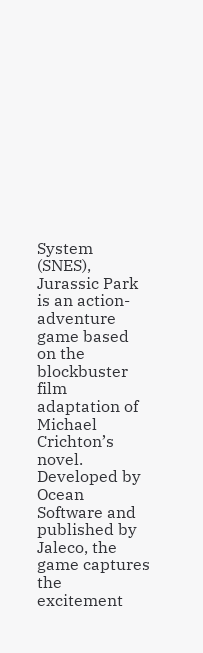System (SNES), Jurassic Park is an action-adventure game based on the blockbuster film adaptation of Michael Crichton’s novel. Developed by Ocean Software and published by Jaleco, the game captures the excitement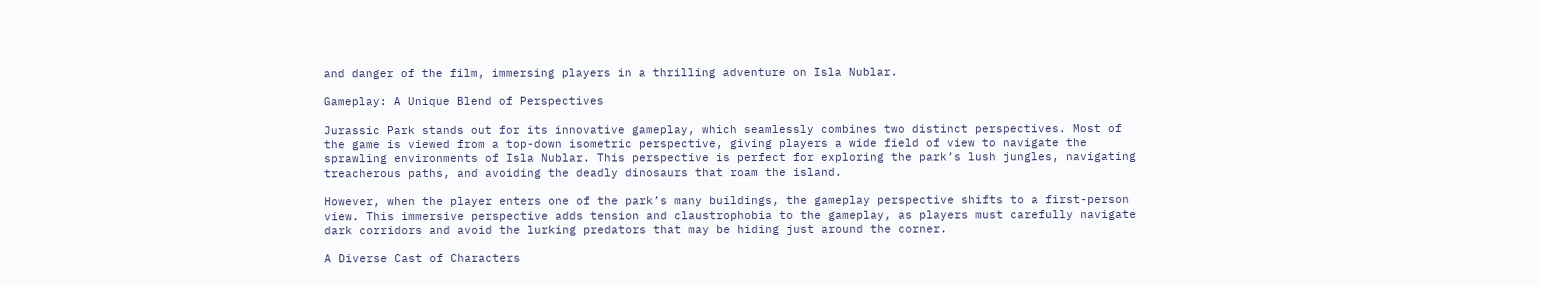and danger of the film, immersing players in a thrilling adventure on Isla Nublar.

Gameplay: A Unique Blend of Perspectives

Jurassic Park stands out for its innovative gameplay, which seamlessly combines two distinct perspectives. Most of the game is viewed from a top-down isometric perspective, giving players a wide field of view to navigate the sprawling environments of Isla Nublar. This perspective is perfect for exploring the park’s lush jungles, navigating treacherous paths, and avoiding the deadly dinosaurs that roam the island.

However, when the player enters one of the park’s many buildings, the gameplay perspective shifts to a first-person view. This immersive perspective adds tension and claustrophobia to the gameplay, as players must carefully navigate dark corridors and avoid the lurking predators that may be hiding just around the corner.

A Diverse Cast of Characters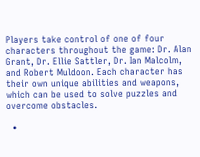Players take control of one of four characters throughout the game: Dr. Alan Grant, Dr. Ellie Sattler, Dr. Ian Malcolm, and Robert Muldoon. Each character has their own unique abilities and weapons, which can be used to solve puzzles and overcome obstacles.

  •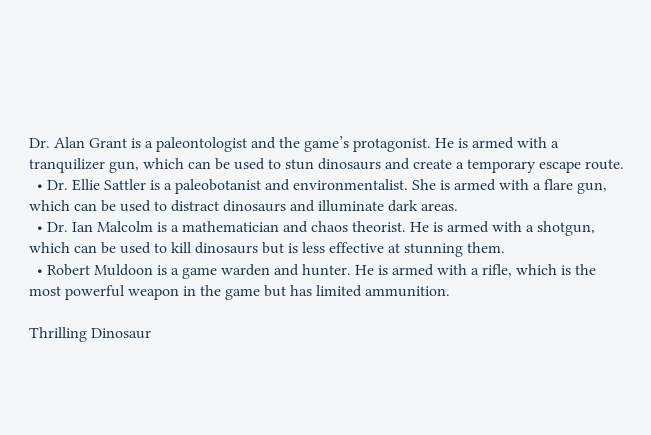Dr. Alan Grant is a paleontologist and the game’s protagonist. He is armed with a tranquilizer gun, which can be used to stun dinosaurs and create a temporary escape route.
  • Dr. Ellie Sattler is a paleobotanist and environmentalist. She is armed with a flare gun, which can be used to distract dinosaurs and illuminate dark areas.
  • Dr. Ian Malcolm is a mathematician and chaos theorist. He is armed with a shotgun, which can be used to kill dinosaurs but is less effective at stunning them.
  • Robert Muldoon is a game warden and hunter. He is armed with a rifle, which is the most powerful weapon in the game but has limited ammunition.

Thrilling Dinosaur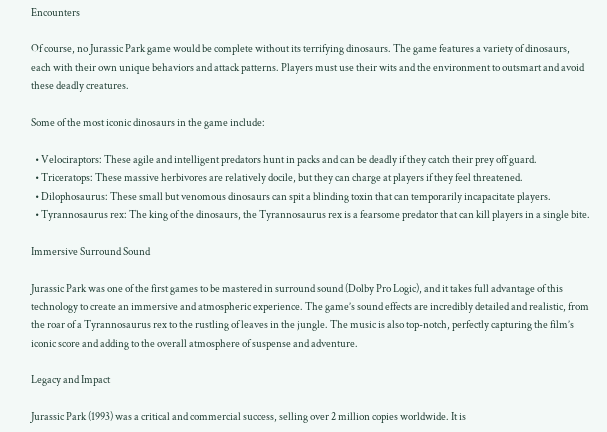Encounters

Of course, no Jurassic Park game would be complete without its terrifying dinosaurs. The game features a variety of dinosaurs, each with their own unique behaviors and attack patterns. Players must use their wits and the environment to outsmart and avoid these deadly creatures.

Some of the most iconic dinosaurs in the game include:

  • Velociraptors: These agile and intelligent predators hunt in packs and can be deadly if they catch their prey off guard.
  • Triceratops: These massive herbivores are relatively docile, but they can charge at players if they feel threatened.
  • Dilophosaurus: These small but venomous dinosaurs can spit a blinding toxin that can temporarily incapacitate players.
  • Tyrannosaurus rex: The king of the dinosaurs, the Tyrannosaurus rex is a fearsome predator that can kill players in a single bite.

Immersive Surround Sound

Jurassic Park was one of the first games to be mastered in surround sound (Dolby Pro Logic), and it takes full advantage of this technology to create an immersive and atmospheric experience. The game’s sound effects are incredibly detailed and realistic, from the roar of a Tyrannosaurus rex to the rustling of leaves in the jungle. The music is also top-notch, perfectly capturing the film’s iconic score and adding to the overall atmosphere of suspense and adventure.

Legacy and Impact

Jurassic Park (1993) was a critical and commercial success, selling over 2 million copies worldwide. It is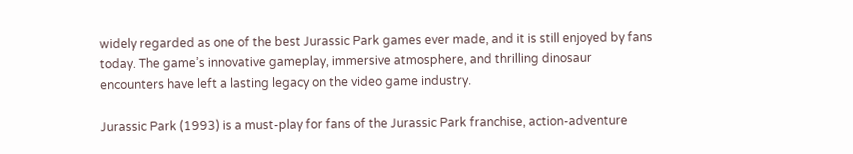widely regarded as one of the best Jurassic Park games ever made, and it is still enjoyed by fans today. The game’s innovative gameplay, immersive atmosphere, and thrilling dinosaur encounters have left a lasting legacy on the video game industry.

Jurassic Park (1993) is a must-play for fans of the Jurassic Park franchise, action-adventure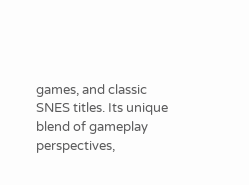games, and classic SNES titles. Its unique blend of gameplay perspectives,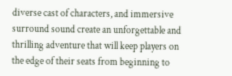diverse cast of characters, and immersive surround sound create an unforgettable and thrilling adventure that will keep players on the edge of their seats from beginning to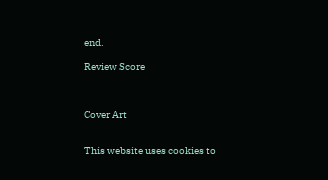end.

Review Score



Cover Art


This website uses cookies to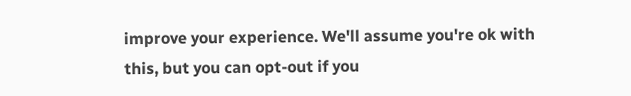improve your experience. We'll assume you're ok with this, but you can opt-out if you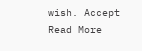wish. Accept Read More